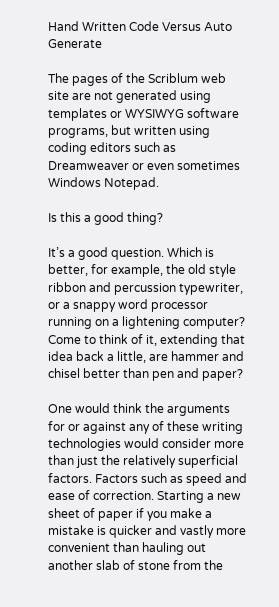Hand Written Code Versus Auto Generate

The pages of the Scriblum web site are not generated using templates or WYSIWYG software programs, but written using coding editors such as Dreamweaver or even sometimes Windows Notepad.

Is this a good thing?

It’s a good question. Which is better, for example, the old style ribbon and percussion typewriter, or a snappy word processor running on a lightening computer? Come to think of it, extending that idea back a little, are hammer and chisel better than pen and paper?

One would think the arguments for or against any of these writing technologies would consider more than just the relatively superficial factors. Factors such as speed and ease of correction. Starting a new sheet of paper if you make a mistake is quicker and vastly more convenient than hauling out another slab of stone from the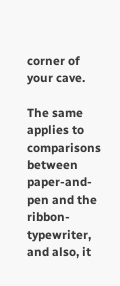corner of your cave.

The same applies to comparisons between paper-and-pen and the ribbon-typewriter, and also, it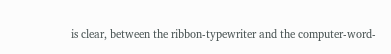is clear, between the ribbon-typewriter and the computer-word-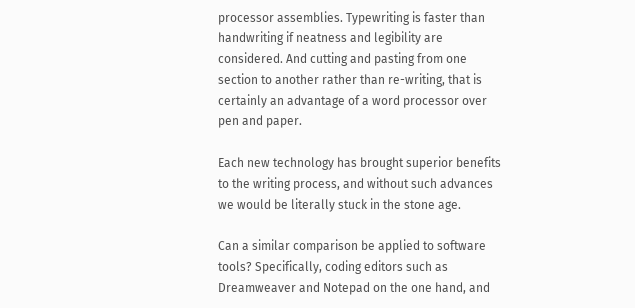processor assemblies. Typewriting is faster than handwriting if neatness and legibility are considered. And cutting and pasting from one section to another rather than re-writing, that is certainly an advantage of a word processor over pen and paper.

Each new technology has brought superior benefits to the writing process, and without such advances we would be literally stuck in the stone age.

Can a similar comparison be applied to software tools? Specifically, coding editors such as Dreamweaver and Notepad on the one hand, and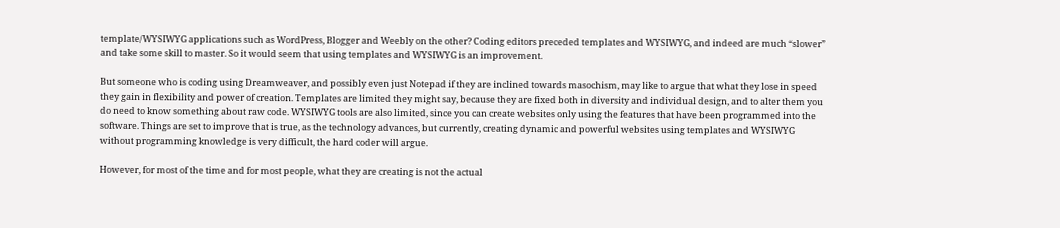template/WYSIWYG applications such as WordPress, Blogger and Weebly on the other? Coding editors preceded templates and WYSIWYG, and indeed are much “slower” and take some skill to master. So it would seem that using templates and WYSIWYG is an improvement.

But someone who is coding using Dreamweaver, and possibly even just Notepad if they are inclined towards masochism, may like to argue that what they lose in speed they gain in flexibility and power of creation. Templates are limited they might say, because they are fixed both in diversity and individual design, and to alter them you do need to know something about raw code. WYSIWYG tools are also limited, since you can create websites only using the features that have been programmed into the software. Things are set to improve that is true, as the technology advances, but currently, creating dynamic and powerful websites using templates and WYSIWYG without programming knowledge is very difficult, the hard coder will argue.

However, for most of the time and for most people, what they are creating is not the actual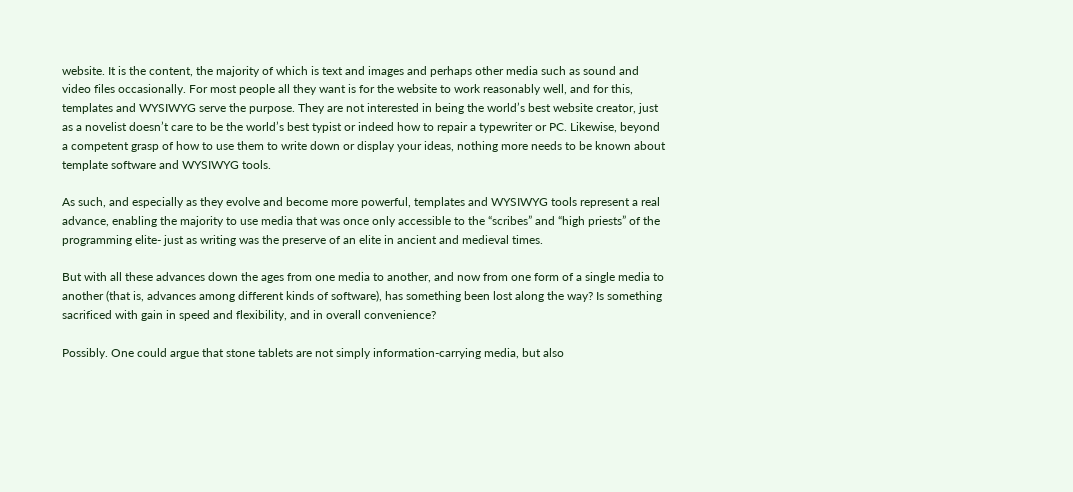website. It is the content, the majority of which is text and images and perhaps other media such as sound and video files occasionally. For most people all they want is for the website to work reasonably well, and for this, templates and WYSIWYG serve the purpose. They are not interested in being the world’s best website creator, just as a novelist doesn’t care to be the world’s best typist or indeed how to repair a typewriter or PC. Likewise, beyond a competent grasp of how to use them to write down or display your ideas, nothing more needs to be known about template software and WYSIWYG tools.

As such, and especially as they evolve and become more powerful, templates and WYSIWYG tools represent a real advance, enabling the majority to use media that was once only accessible to the “scribes” and “high priests” of the programming elite- just as writing was the preserve of an elite in ancient and medieval times.

But with all these advances down the ages from one media to another, and now from one form of a single media to another (that is, advances among different kinds of software), has something been lost along the way? Is something sacrificed with gain in speed and flexibility, and in overall convenience?

Possibly. One could argue that stone tablets are not simply information-carrying media, but also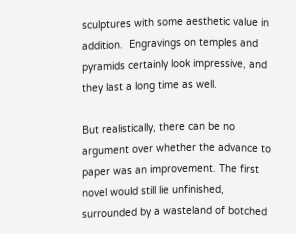sculptures with some aesthetic value in addition.  Engravings on temples and pyramids certainly look impressive, and they last a long time as well.

But realistically, there can be no argument over whether the advance to paper was an improvement. The first novel would still lie unfinished, surrounded by a wasteland of botched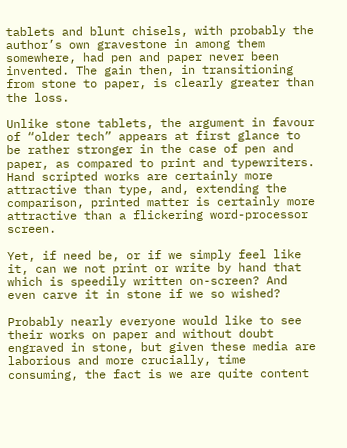tablets and blunt chisels, with probably the author’s own gravestone in among them somewhere, had pen and paper never been invented. The gain then, in transitioning from stone to paper, is clearly greater than the loss.

Unlike stone tablets, the argument in favour of “older tech” appears at first glance to be rather stronger in the case of pen and paper, as compared to print and typewriters. Hand scripted works are certainly more attractive than type, and, extending the comparison, printed matter is certainly more attractive than a flickering word-processor screen.

Yet, if need be, or if we simply feel like it, can we not print or write by hand that which is speedily written on-screen? And even carve it in stone if we so wished?

Probably nearly everyone would like to see their works on paper and without doubt engraved in stone, but given these media are laborious and more crucially, time consuming, the fact is we are quite content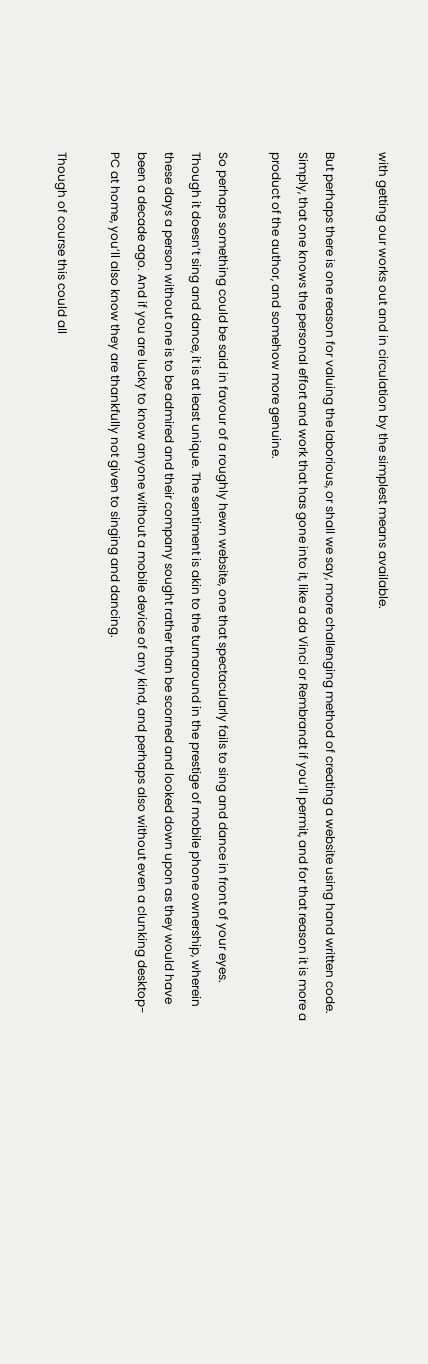with getting our works out and in circulation by the simplest means available.

But perhaps there is one reason for valuing the laborious, or shall we say, more challenging method of creating a website using hand written code. Simply, that one knows the personal effort and work that has gone into it, like a da Vinci or Rembrandt if you’ll permit, and for that reason it is more a product of the author, and somehow more genuine.

So perhaps something could be said in favour of a roughly hewn website, one that spectacularly fails to sing and dance in front of your eyes. Though it doesn’t sing and dance, it is at least unique. The sentiment is akin to the turnaround in the prestige of mobile phone ownership, wherein these days a person without one is to be admired and their company sought rather than be scorned and looked down upon as they would have been a decade ago. And if you are lucky to know anyone without a mobile device of any kind, and perhaps also without even a clunking desktop-PC at home, you’ll also know they are thankfully not given to singing and dancing.

Though of course this could all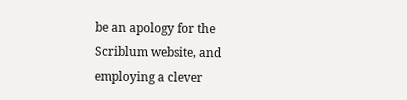be an apology for the Scriblum website, and employing a clever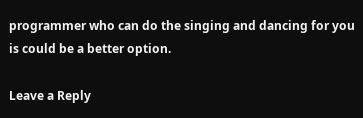programmer who can do the singing and dancing for you is could be a better option.

Leave a Reply